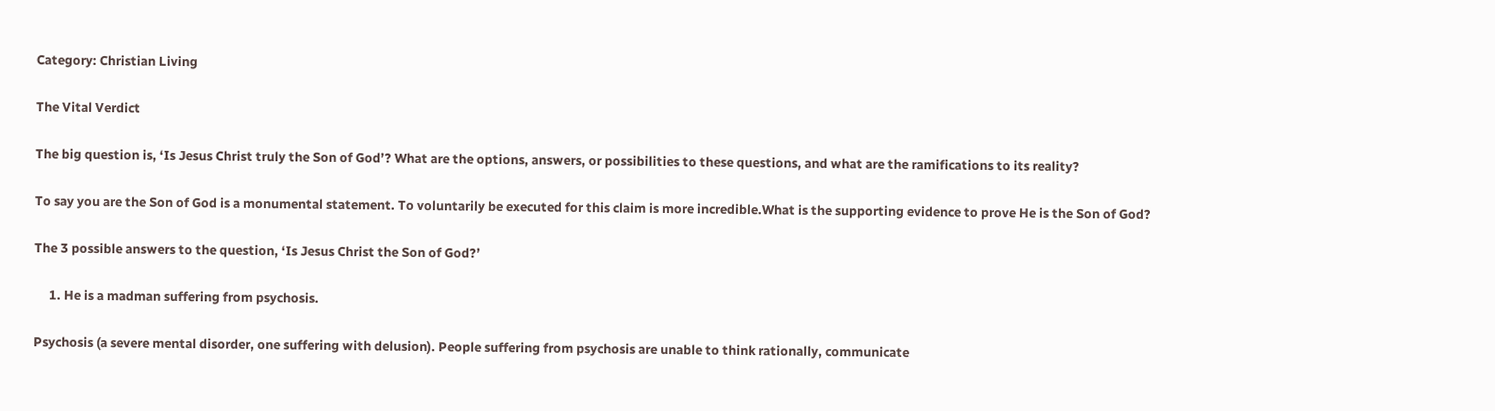Category: Christian Living

The Vital Verdict

The big question is, ‘Is Jesus Christ truly the Son of God’? What are the options, answers, or possibilities to these questions, and what are the ramifications to its reality?

To say you are the Son of God is a monumental statement. To voluntarily be executed for this claim is more incredible.What is the supporting evidence to prove He is the Son of God?

The 3 possible answers to the question, ‘Is Jesus Christ the Son of God?’

     1. He is a madman suffering from psychosis.

Psychosis (a severe mental disorder, one suffering with delusion). People suffering from psychosis are unable to think rationally, communicate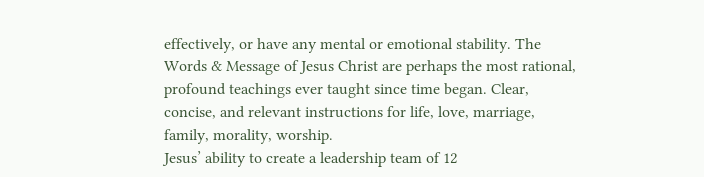effectively, or have any mental or emotional stability. The Words & Message of Jesus Christ are perhaps the most rational, profound teachings ever taught since time began. Clear, concise, and relevant instructions for life, love, marriage, family, morality, worship.
Jesus’ ability to create a leadership team of 12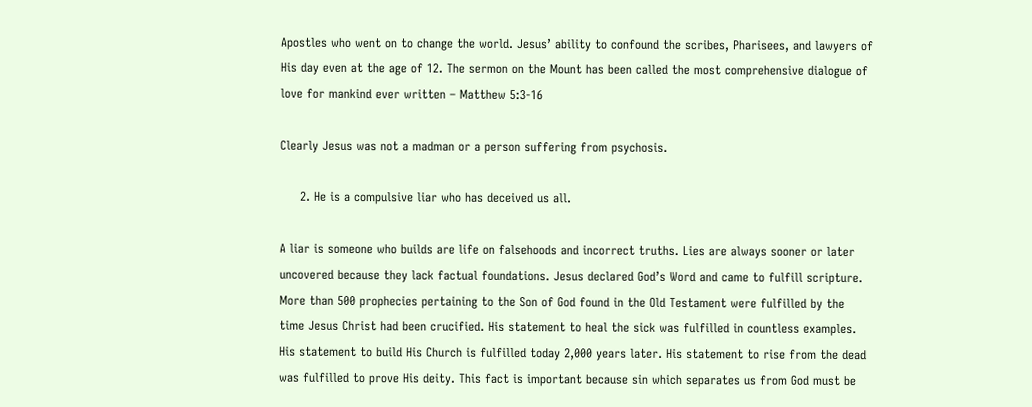Apostles who went on to change the world. Jesus’ ability to confound the scribes, Pharisees, and lawyers of His day even at the age of 12. The sermon on the Mount has been called the most comprehensive dialogue of love for mankind ever written – Matthew 5:3-16

Clearly Jesus was not a madman or a person suffering from psychosis.

     2. He is a compulsive liar who has deceived us all.

A liar is someone who builds are life on falsehoods and incorrect truths. Lies are always sooner or later uncovered because they lack factual foundations. Jesus declared God’s Word and came to fulfill scripture. More than 500 prophecies pertaining to the Son of God found in the Old Testament were fulfilled by the time Jesus Christ had been crucified. His statement to heal the sick was fulfilled in countless examples. His statement to build His Church is fulfilled today 2,000 years later. His statement to rise from the dead was fulfilled to prove His deity. This fact is important because sin which separates us from God must be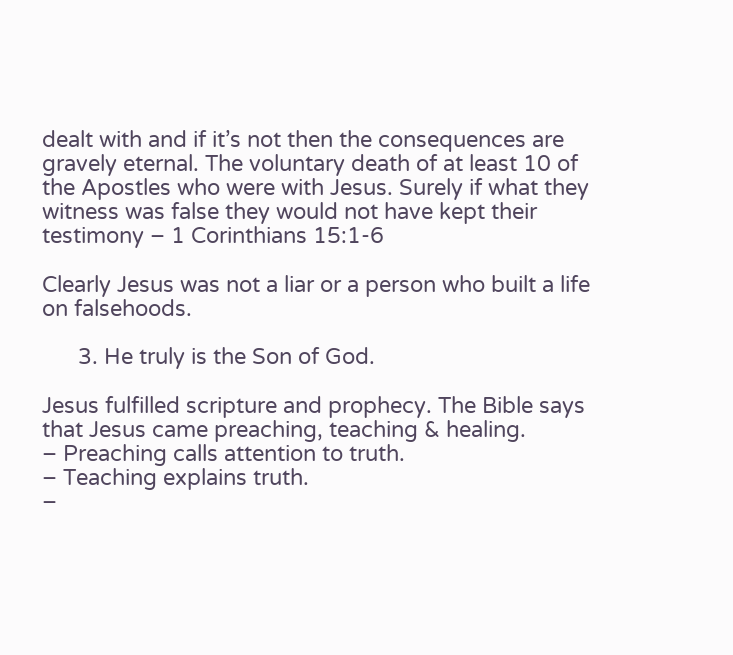dealt with and if it’s not then the consequences are gravely eternal. The voluntary death of at least 10 of the Apostles who were with Jesus. Surely if what they witness was false they would not have kept their testimony – 1 Corinthians 15:1-6

Clearly Jesus was not a liar or a person who built a life on falsehoods.

      3. He truly is the Son of God.

Jesus fulfilled scripture and prophecy. The Bible says that Jesus came preaching, teaching & healing.
– Preaching calls attention to truth.
– Teaching explains truth.
–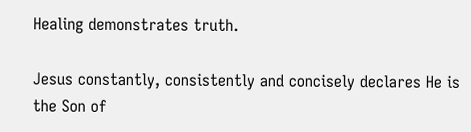Healing demonstrates truth.

Jesus constantly, consistently and concisely declares He is the Son of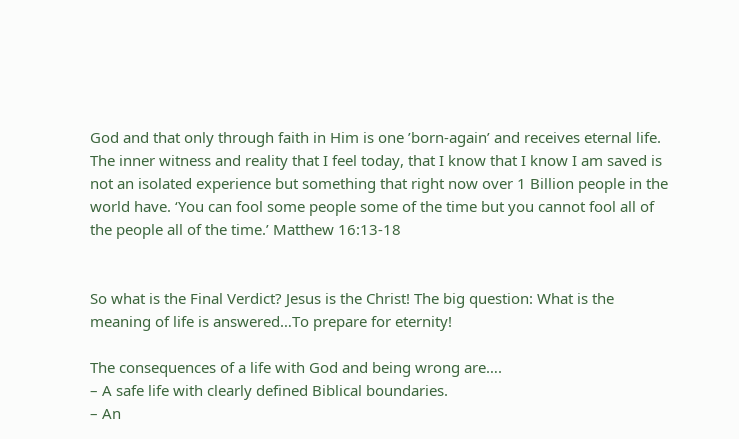God and that only through faith in Him is one ’born-again’ and receives eternal life. The inner witness and reality that I feel today, that I know that I know I am saved is not an isolated experience but something that right now over 1 Billion people in the world have. ‘You can fool some people some of the time but you cannot fool all of the people all of the time.’ Matthew 16:13-18


So what is the Final Verdict? Jesus is the Christ! The big question: What is the meaning of life is answered…To prepare for eternity!

The consequences of a life with God and being wrong are….
– A safe life with clearly defined Biblical boundaries.
– An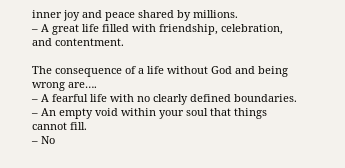inner joy and peace shared by millions.
– A great life filled with friendship, celebration, and contentment.

The consequence of a life without God and being wrong are….
– A fearful life with no clearly defined boundaries.
– An empty void within your soul that things cannot fill.
– No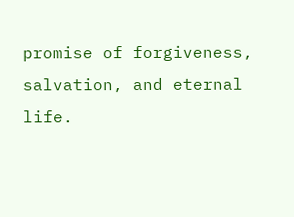promise of forgiveness, salvation, and eternal life.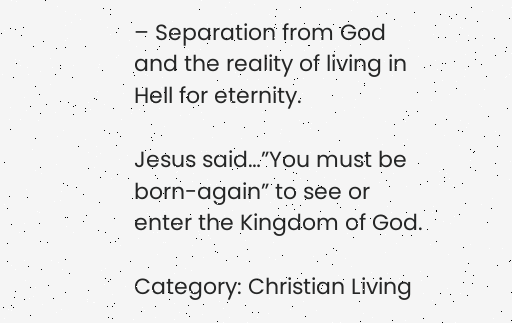– Separation from God and the reality of living in Hell for eternity.

Jesus said…”You must be born-again” to see or enter the Kingdom of God.

Category: Christian Living